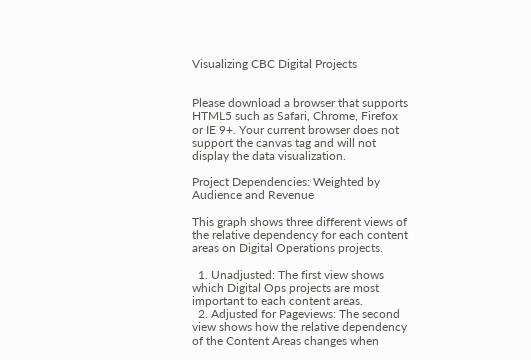Visualizing CBC Digital Projects


Please download a browser that supports HTML5 such as Safari, Chrome, Firefox or IE 9+. Your current browser does not support the canvas tag and will not display the data visualization.

Project Dependencies: Weighted by Audience and Revenue

This graph shows three different views of the relative dependency for each content areas on Digital Operations projects.

  1. Unadjusted: The first view shows which Digital Ops projects are most important to each content areas.
  2. Adjusted for Pageviews: The second view shows how the relative dependency of the Content Areas changes when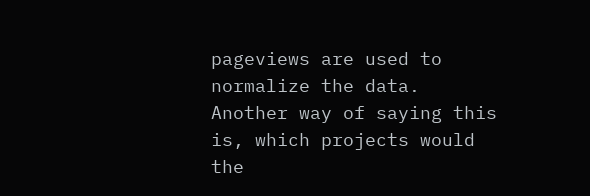pageviews are used to normalize the data. Another way of saying this is, which projects would the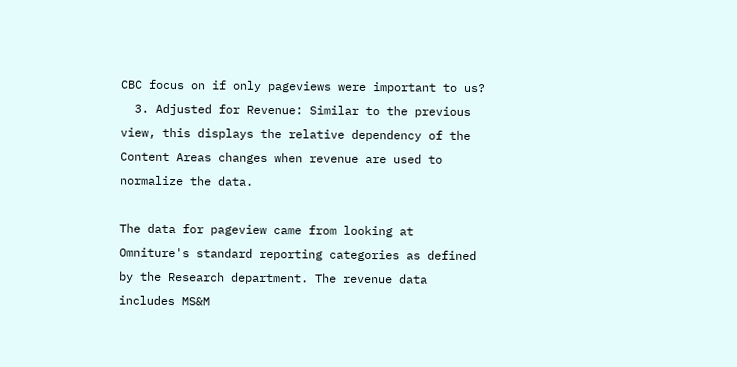CBC focus on if only pageviews were important to us?
  3. Adjusted for Revenue: Similar to the previous view, this displays the relative dependency of the Content Areas changes when revenue are used to normalize the data.

The data for pageview came from looking at Omniture's standard reporting categories as defined by the Research department. The revenue data includes MS&M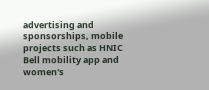advertising and sponsorships, mobile projects such as HNIC Bell mobility app and women's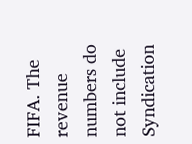FIFA. The revenue numbers do not include Syndication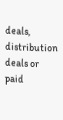deals, distribution deals or paid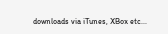downloads via iTunes, XBox etc...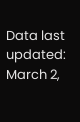Data last updated: March 2,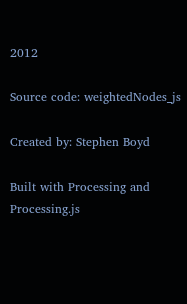2012

Source code: weightedNodes_js

Created by: Stephen Boyd

Built with Processing and Processing.js